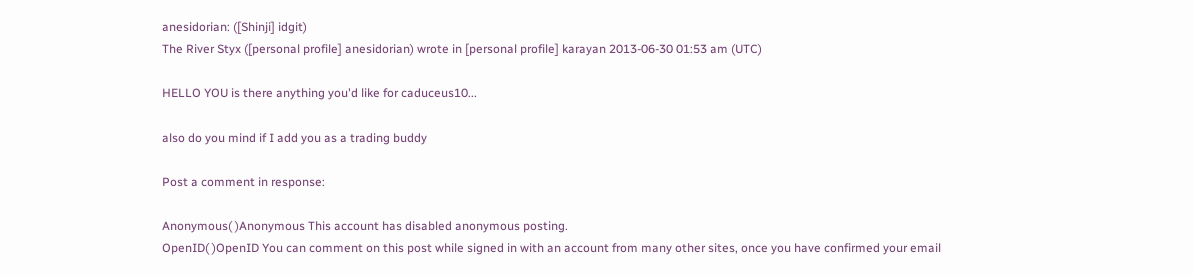anesidorian: ([Shinji] idgit)
The River Styx ([personal profile] anesidorian) wrote in [personal profile] karayan 2013-06-30 01:53 am (UTC)

HELLO YOU is there anything you'd like for caduceus10...

also do you mind if I add you as a trading buddy

Post a comment in response:

Anonymous( )Anonymous This account has disabled anonymous posting.
OpenID( )OpenID You can comment on this post while signed in with an account from many other sites, once you have confirmed your email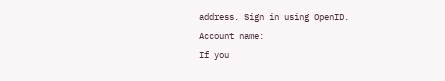address. Sign in using OpenID.
Account name:
If you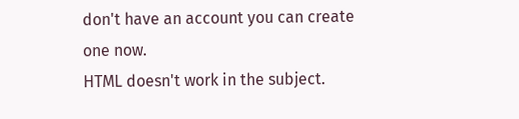don't have an account you can create one now.
HTML doesn't work in the subject.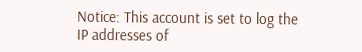Notice: This account is set to log the IP addresses of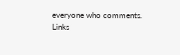everyone who comments.
Links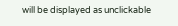will be displayed as unclickable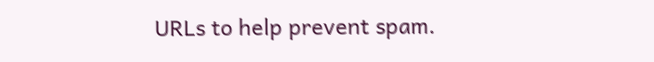URLs to help prevent spam.